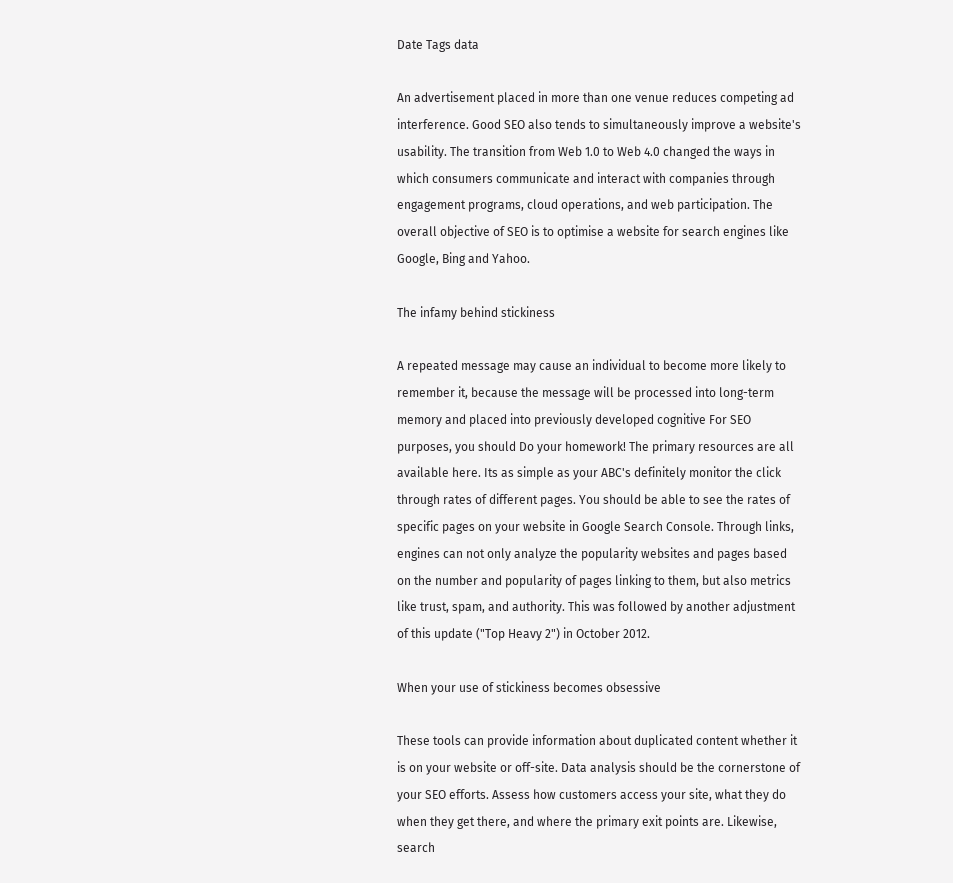Date Tags data

An advertisement placed in more than one venue reduces competing ad interference. Good SEO also tends to simultaneously improve a website's usability. The transition from Web 1.0 to Web 4.0 changed the ways in which consumers communicate and interact with companies through engagement programs, cloud operations, and web participation. The overall objective of SEO is to optimise a website for search engines like Google, Bing and Yahoo.

The infamy behind stickiness

A repeated message may cause an individual to become more likely to remember it, because the message will be processed into long-term memory and placed into previously developed cognitive For SEO purposes, you should Do your homework! The primary resources are all available here. Its as simple as your ABC's definitely monitor the click through rates of different pages. You should be able to see the rates of specific pages on your website in Google Search Console. Through links, engines can not only analyze the popularity websites and pages based on the number and popularity of pages linking to them, but also metrics like trust, spam, and authority. This was followed by another adjustment of this update ("Top Heavy 2") in October 2012.

When your use of stickiness becomes obsessive

These tools can provide information about duplicated content whether it is on your website or off-site. Data analysis should be the cornerstone of your SEO efforts. Assess how customers access your site, what they do when they get there, and where the primary exit points are. Likewise, search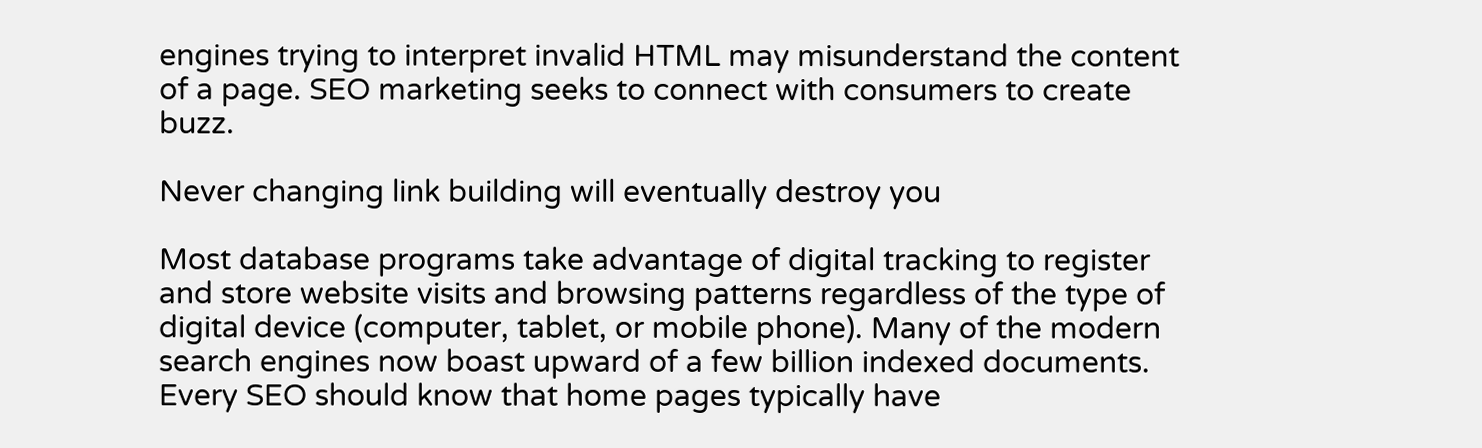engines trying to interpret invalid HTML may misunderstand the content of a page. SEO marketing seeks to connect with consumers to create buzz.

Never changing link building will eventually destroy you

Most database programs take advantage of digital tracking to register and store website visits and browsing patterns regardless of the type of digital device (computer, tablet, or mobile phone). Many of the modern search engines now boast upward of a few billion indexed documents. Every SEO should know that home pages typically have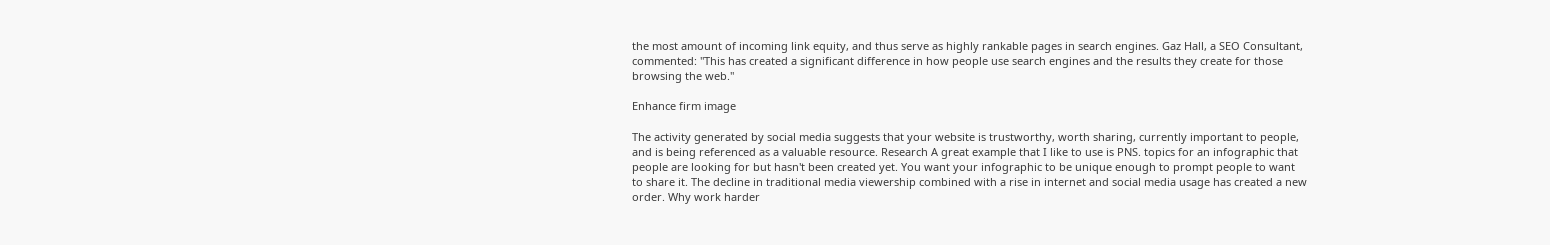the most amount of incoming link equity, and thus serve as highly rankable pages in search engines. Gaz Hall, a SEO Consultant, commented: "This has created a significant difference in how people use search engines and the results they create for those browsing the web."

Enhance firm image

The activity generated by social media suggests that your website is trustworthy, worth sharing, currently important to people, and is being referenced as a valuable resource. Research A great example that I like to use is PNS. topics for an infographic that people are looking for but hasn't been created yet. You want your infographic to be unique enough to prompt people to want to share it. The decline in traditional media viewership combined with a rise in internet and social media usage has created a new order. Why work harder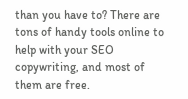than you have to? There are tons of handy tools online to help with your SEO copywriting, and most of them are free.